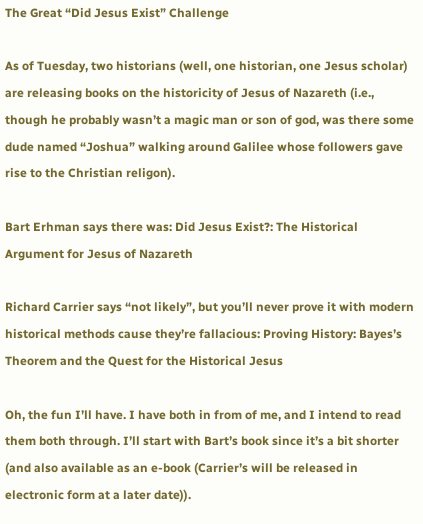The Great “Did Jesus Exist” Challenge

As of Tuesday, two historians (well, one historian, one Jesus scholar) are releasing books on the historicity of Jesus of Nazareth (i.e., though he probably wasn’t a magic man or son of god, was there some dude named “Joshua” walking around Galilee whose followers gave rise to the Christian religon).

Bart Erhman says there was: Did Jesus Exist?: The Historical Argument for Jesus of Nazareth

Richard Carrier says “not likely”, but you’ll never prove it with modern historical methods cause they’re fallacious: Proving History: Bayes’s Theorem and the Quest for the Historical Jesus

Oh, the fun I’ll have. I have both in from of me, and I intend to read them both through. I’ll start with Bart’s book since it’s a bit shorter (and also available as an e-book (Carrier’s will be released in electronic form at a later date)).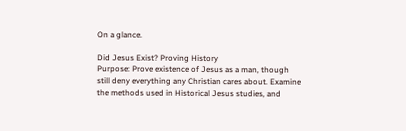On a glance.

Did Jesus Exist? Proving History
Purpose: Prove existence of Jesus as a man, though still deny everything any Christian cares about. Examine the methods used in Historical Jesus studies, and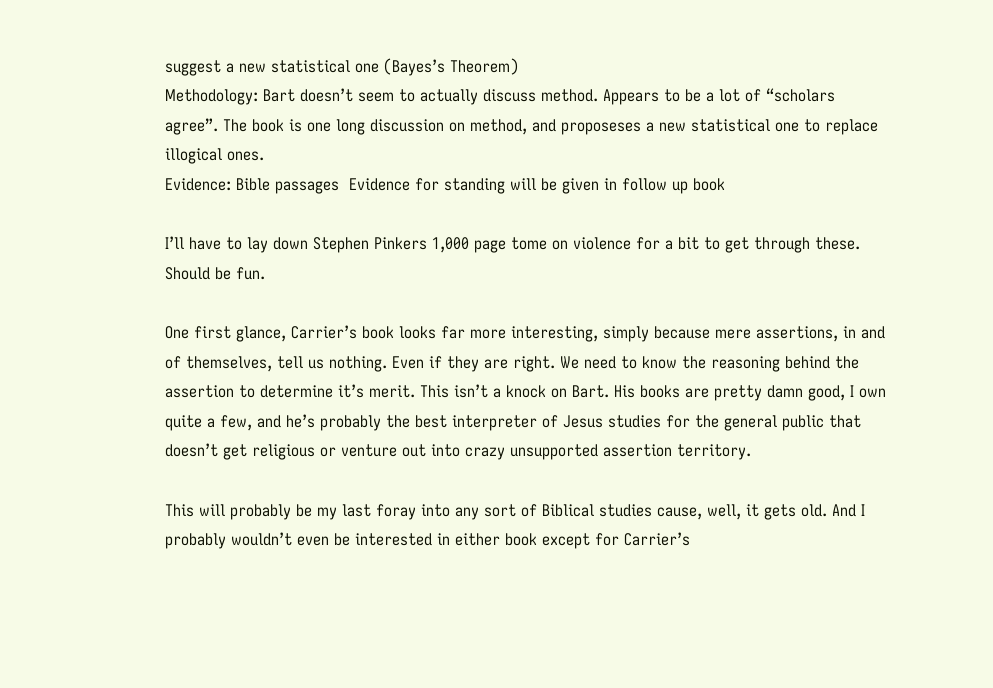suggest a new statistical one (Bayes’s Theorem)
Methodology: Bart doesn’t seem to actually discuss method. Appears to be a lot of “scholars agree”. The book is one long discussion on method, and proposeses a new statistical one to replace illogical ones.
Evidence: Bible passages  Evidence for standing will be given in follow up book

I’ll have to lay down Stephen Pinkers 1,000 page tome on violence for a bit to get through these. Should be fun.

One first glance, Carrier’s book looks far more interesting, simply because mere assertions, in and of themselves, tell us nothing. Even if they are right. We need to know the reasoning behind the assertion to determine it’s merit. This isn’t a knock on Bart. His books are pretty damn good, I own quite a few, and he’s probably the best interpreter of Jesus studies for the general public that doesn’t get religious or venture out into crazy unsupported assertion territory.

This will probably be my last foray into any sort of Biblical studies cause, well, it gets old. And I probably wouldn’t even be interested in either book except for Carrier’s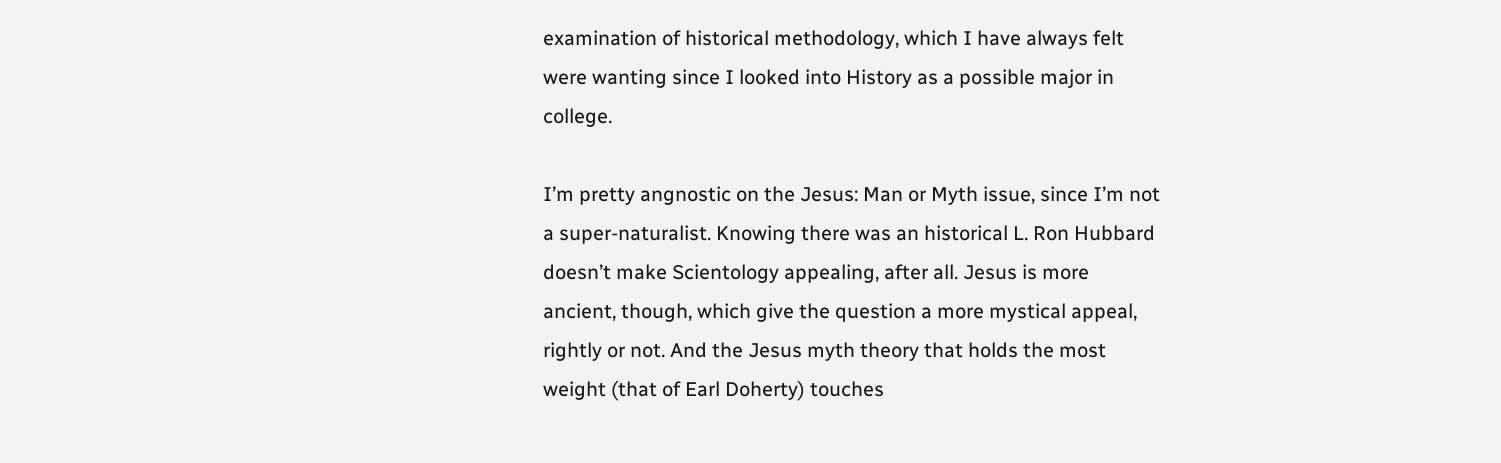examination of historical methodology, which I have always felt were wanting since I looked into History as a possible major in college.

I’m pretty angnostic on the Jesus: Man or Myth issue, since I’m not a super-naturalist. Knowing there was an historical L. Ron Hubbard doesn’t make Scientology appealing, after all. Jesus is more ancient, though, which give the question a more mystical appeal, rightly or not. And the Jesus myth theory that holds the most weight (that of Earl Doherty) touches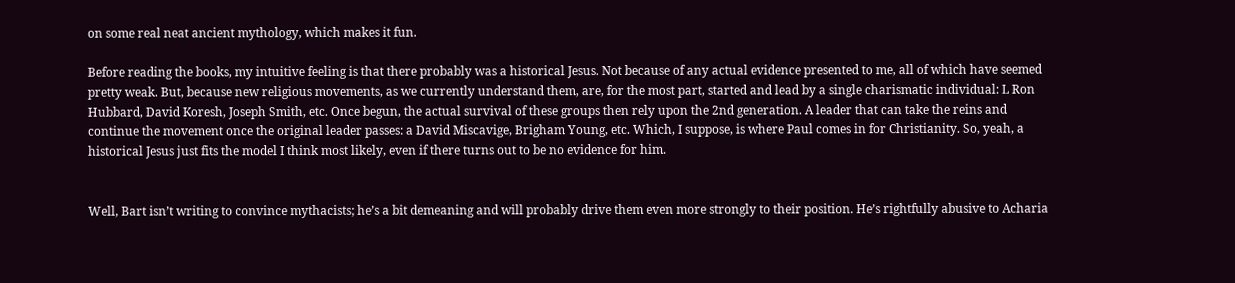on some real neat ancient mythology, which makes it fun.

Before reading the books, my intuitive feeling is that there probably was a historical Jesus. Not because of any actual evidence presented to me, all of which have seemed pretty weak. But, because new religious movements, as we currently understand them, are, for the most part, started and lead by a single charismatic individual: L Ron Hubbard, David Koresh, Joseph Smith, etc. Once begun, the actual survival of these groups then rely upon the 2nd generation. A leader that can take the reins and continue the movement once the original leader passes: a David Miscavige, Brigham Young, etc. Which, I suppose, is where Paul comes in for Christianity. So, yeah, a historical Jesus just fits the model I think most likely, even if there turns out to be no evidence for him.


Well, Bart isn’t writing to convince mythacists; he’s a bit demeaning and will probably drive them even more strongly to their position. He’s rightfully abusive to Acharia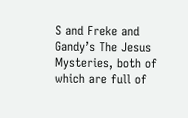S and Freke and Gandy’s The Jesus Mysteries, both of which are full of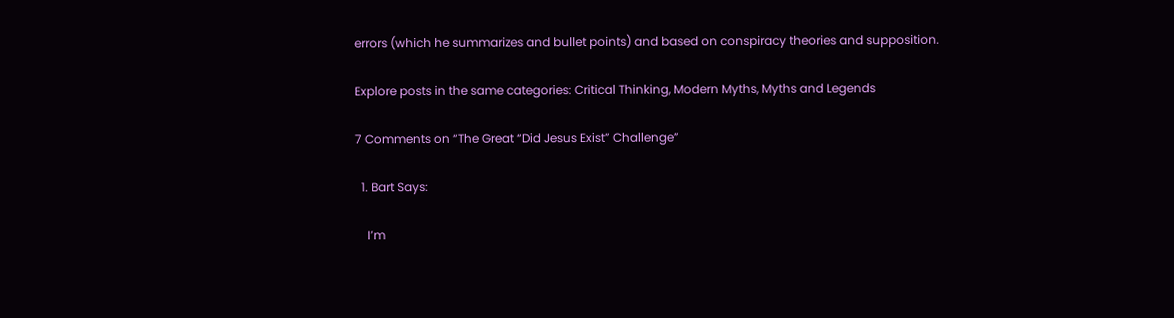errors (which he summarizes and bullet points) and based on conspiracy theories and supposition.

Explore posts in the same categories: Critical Thinking, Modern Myths, Myths and Legends

7 Comments on “The Great “Did Jesus Exist” Challenge”

  1. Bart Says:

    I’m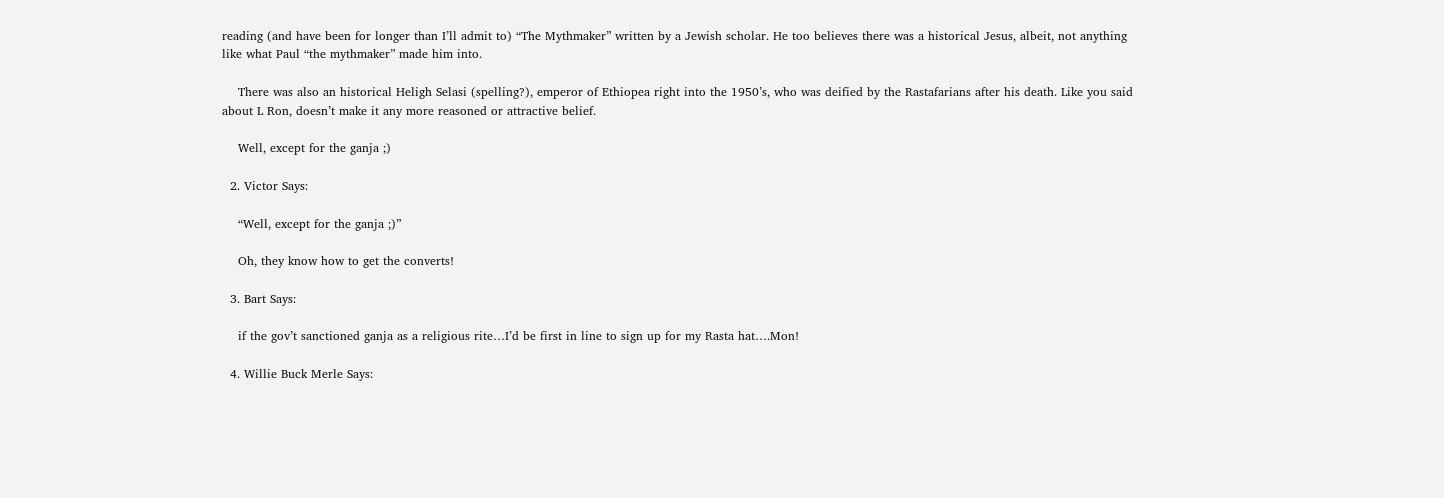reading (and have been for longer than I’ll admit to) “The Mythmaker” written by a Jewish scholar. He too believes there was a historical Jesus, albeit, not anything like what Paul “the mythmaker” made him into.

    There was also an historical Heligh Selasi (spelling?), emperor of Ethiopea right into the 1950’s, who was deified by the Rastafarians after his death. Like you said about L Ron, doesn’t make it any more reasoned or attractive belief.

    Well, except for the ganja ;)

  2. Victor Says:

    “Well, except for the ganja ;)”

    Oh, they know how to get the converts!

  3. Bart Says:

    if the gov’t sanctioned ganja as a religious rite…I’d be first in line to sign up for my Rasta hat….Mon!

  4. Willie Buck Merle Says: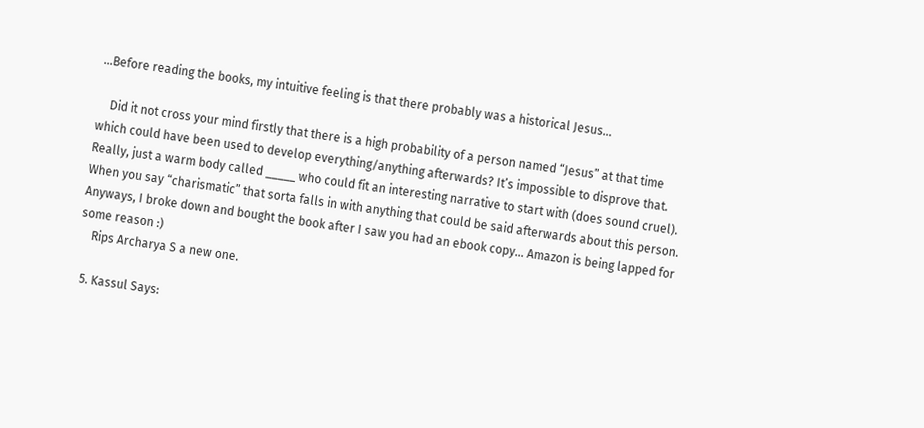…Before reading the books, my intuitive feeling is that there probably was a historical Jesus…

    Did it not cross your mind firstly that there is a high probability of a person named “Jesus” at that time which could have been used to develop everything/anything afterwards? It’s impossible to disprove that. Really, just a warm body called _____ who could fit an interesting narrative to start with (does sound cruel). When you say “charismatic” that sorta falls in with anything that could be said afterwards about this person. Anyways, I broke down and bought the book after I saw you had an ebook copy… Amazon is being lapped for some reason :)
    Rips Archarya S a new one.

  5. Kassul Says: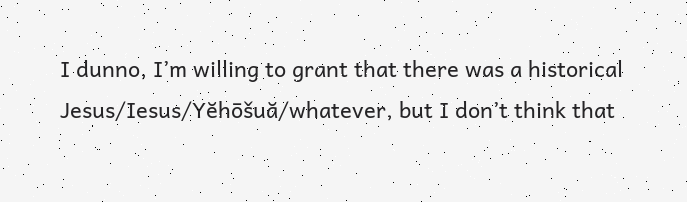I dunno, I’m willing to grant that there was a historical Jesus/Iesus/Yĕhōšuă/whatever, but I don’t think that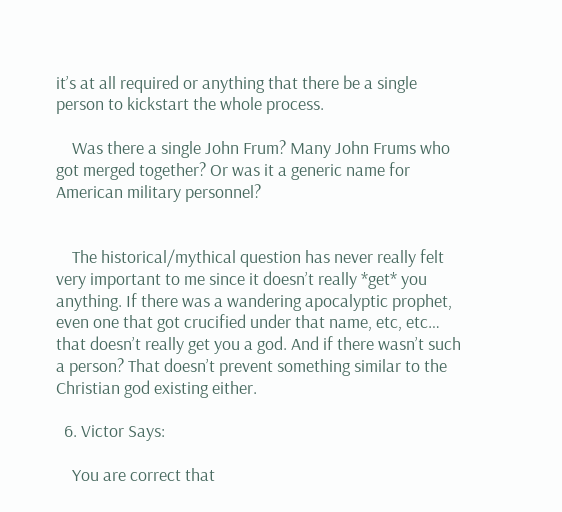it’s at all required or anything that there be a single person to kickstart the whole process.

    Was there a single John Frum? Many John Frums who got merged together? Or was it a generic name for American military personnel?


    The historical/mythical question has never really felt very important to me since it doesn’t really *get* you anything. If there was a wandering apocalyptic prophet, even one that got crucified under that name, etc, etc… that doesn’t really get you a god. And if there wasn’t such a person? That doesn’t prevent something similar to the Christian god existing either.

  6. Victor Says:

    You are correct that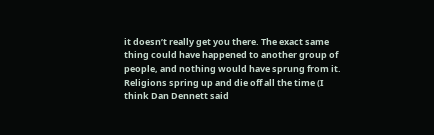it doesn’t really get you there. The exact same thing could have happened to another group of people, and nothing would have sprung from it. Religions spring up and die off all the time (I think Dan Dennett said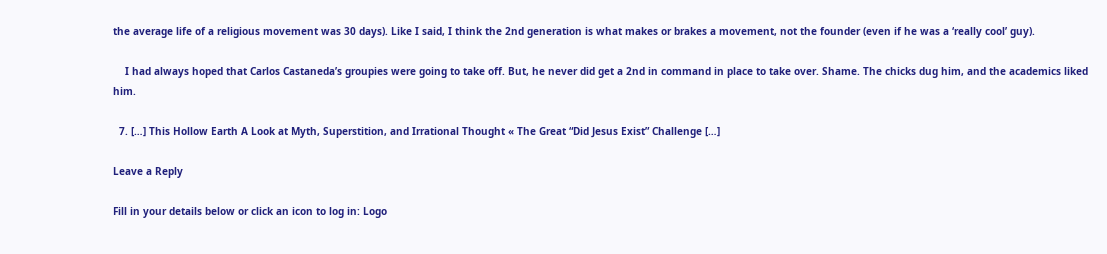the average life of a religious movement was 30 days). Like I said, I think the 2nd generation is what makes or brakes a movement, not the founder (even if he was a ‘really cool’ guy).

    I had always hoped that Carlos Castaneda’s groupies were going to take off. But, he never did get a 2nd in command in place to take over. Shame. The chicks dug him, and the academics liked him.

  7. […] This Hollow Earth A Look at Myth, Superstition, and Irrational Thought « The Great “Did Jesus Exist” Challenge […]

Leave a Reply

Fill in your details below or click an icon to log in: Logo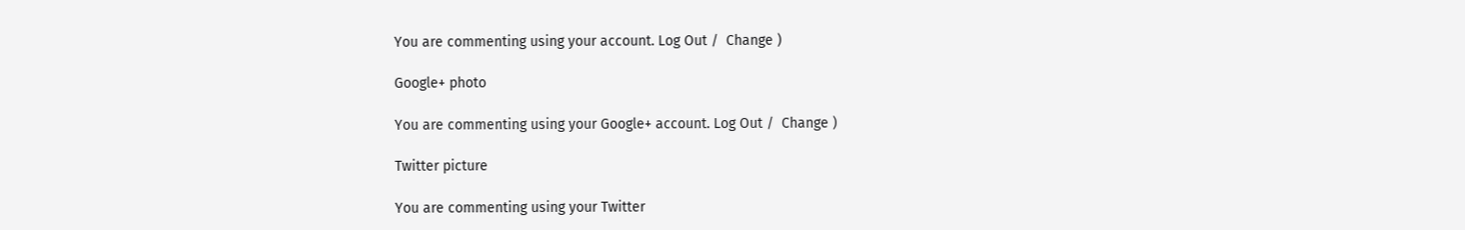You are commenting using your account. Log Out /  Change )

Google+ photo

You are commenting using your Google+ account. Log Out /  Change )

Twitter picture

You are commenting using your Twitter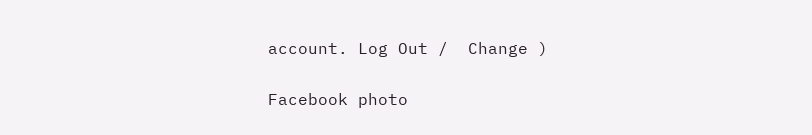account. Log Out /  Change )

Facebook photo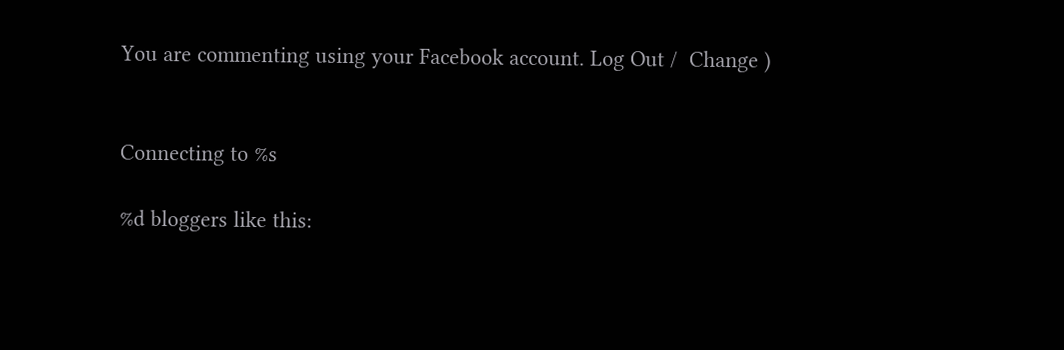You are commenting using your Facebook account. Log Out /  Change )


Connecting to %s

%d bloggers like this: